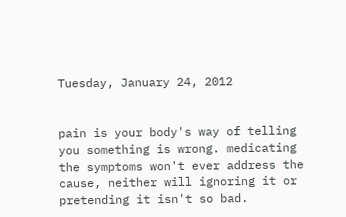Tuesday, January 24, 2012


pain is your body's way of telling you something is wrong. medicating the symptoms won't ever address the cause, neither will ignoring it or pretending it isn't so bad.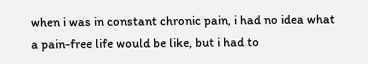when i was in constant chronic pain, i had no idea what a pain-free life would be like, but i had to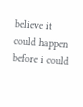believe it could happen before i could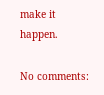make it happen.

No comments: